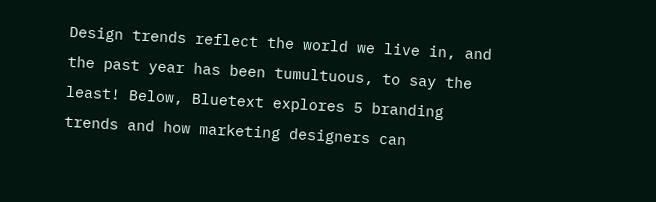Design trends reflect the world we live in, and the past year has been tumultuous, to say the least! Below, Bluetext explores 5 branding trends and how marketing designers can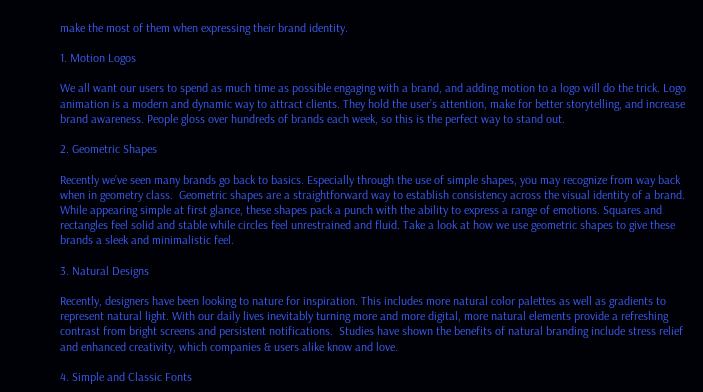make the most of them when expressing their brand identity.

1. Motion Logos

We all want our users to spend as much time as possible engaging with a brand, and adding motion to a logo will do the trick. Logo animation is a modern and dynamic way to attract clients. They hold the user’s attention, make for better storytelling, and increase brand awareness. People gloss over hundreds of brands each week, so this is the perfect way to stand out.

2. Geometric Shapes

Recently we’ve seen many brands go back to basics. Especially through the use of simple shapes, you may recognize from way back when in geometry class.  Geometric shapes are a straightforward way to establish consistency across the visual identity of a brand. While appearing simple at first glance, these shapes pack a punch with the ability to express a range of emotions. Squares and rectangles feel solid and stable while circles feel unrestrained and fluid. Take a look at how we use geometric shapes to give these brands a sleek and minimalistic feel.

3. Natural Designs

Recently, designers have been looking to nature for inspiration. This includes more natural color palettes as well as gradients to represent natural light. With our daily lives inevitably turning more and more digital, more natural elements provide a refreshing contrast from bright screens and persistent notifications.  Studies have shown the benefits of natural branding include stress relief and enhanced creativity, which companies & users alike know and love.

4. Simple and Classic Fonts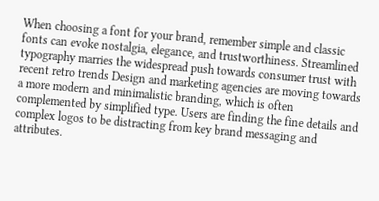When choosing a font for your brand, remember simple and classic fonts can evoke nostalgia, elegance, and trustworthiness. Streamlined typography marries the widespread push towards consumer trust with recent retro trends Design and marketing agencies are moving towards a more modern and minimalistic branding, which is often complemented by simplified type. Users are finding the fine details and complex logos to be distracting from key brand messaging and attributes.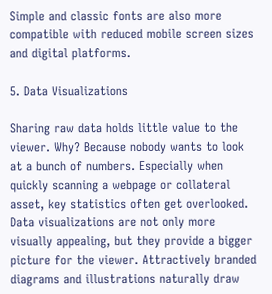Simple and classic fonts are also more compatible with reduced mobile screen sizes and digital platforms.

5. Data Visualizations

Sharing raw data holds little value to the viewer. Why? Because nobody wants to look at a bunch of numbers. Especially when quickly scanning a webpage or collateral asset, key statistics often get overlooked. Data visualizations are not only more visually appealing, but they provide a bigger picture for the viewer. Attractively branded diagrams and illustrations naturally draw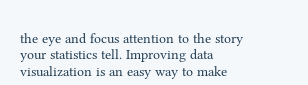the eye and focus attention to the story your statistics tell. Improving data visualization is an easy way to make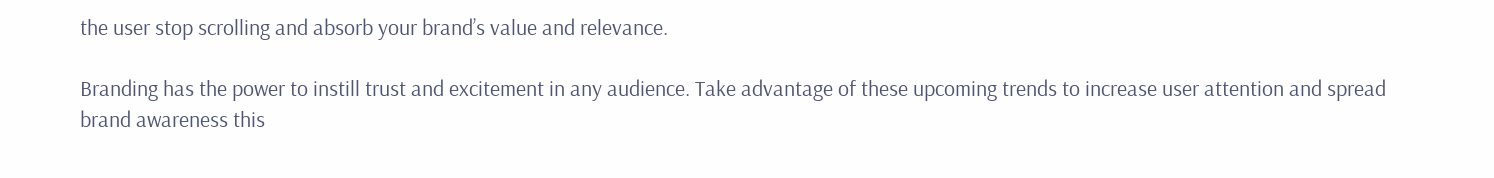the user stop scrolling and absorb your brand’s value and relevance.

Branding has the power to instill trust and excitement in any audience. Take advantage of these upcoming trends to increase user attention and spread brand awareness this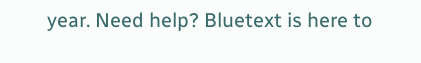year. Need help? Bluetext is here to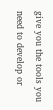give you the tools you need to develop or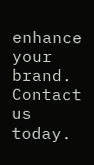enhance your brand. Contact us today.